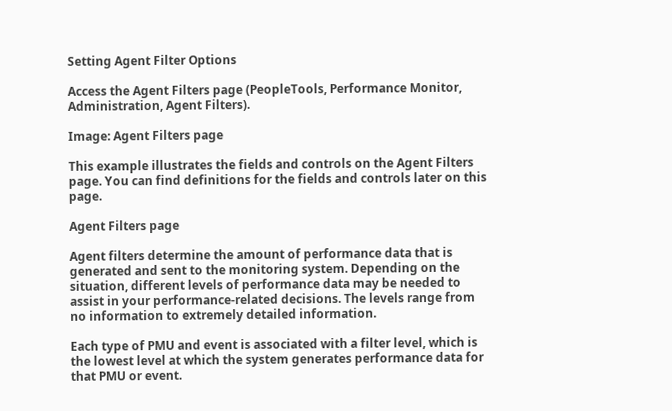Setting Agent Filter Options

Access the Agent Filters page (PeopleTools, Performance Monitor, Administration, Agent Filters).

Image: Agent Filters page

This example illustrates the fields and controls on the Agent Filters page. You can find definitions for the fields and controls later on this page.

Agent Filters page

Agent filters determine the amount of performance data that is generated and sent to the monitoring system. Depending on the situation, different levels of performance data may be needed to assist in your performance-related decisions. The levels range from no information to extremely detailed information.

Each type of PMU and event is associated with a filter level, which is the lowest level at which the system generates performance data for that PMU or event.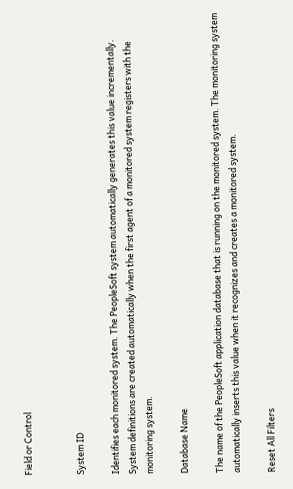Field or Control


System ID

Identifies each monitored system. The PeopleSoft system automatically generates this value incrementally. System definitions are created automatically when the first agent of a monitored system registers with the monitoring system.

Database Name

The name of the PeopleSoft application database that is running on the monitored system. The monitoring system automatically inserts this value when it recognizes and creates a monitored system.

Reset All Filters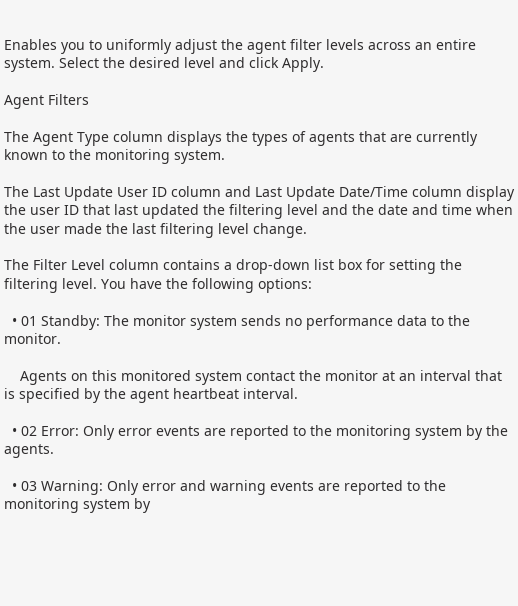Enables you to uniformly adjust the agent filter levels across an entire system. Select the desired level and click Apply.

Agent Filters

The Agent Type column displays the types of agents that are currently known to the monitoring system.

The Last Update User ID column and Last Update Date/Time column display the user ID that last updated the filtering level and the date and time when the user made the last filtering level change.

The Filter Level column contains a drop-down list box for setting the filtering level. You have the following options:

  • 01 Standby: The monitor system sends no performance data to the monitor.

    Agents on this monitored system contact the monitor at an interval that is specified by the agent heartbeat interval.

  • 02 Error: Only error events are reported to the monitoring system by the agents.

  • 03 Warning: Only error and warning events are reported to the monitoring system by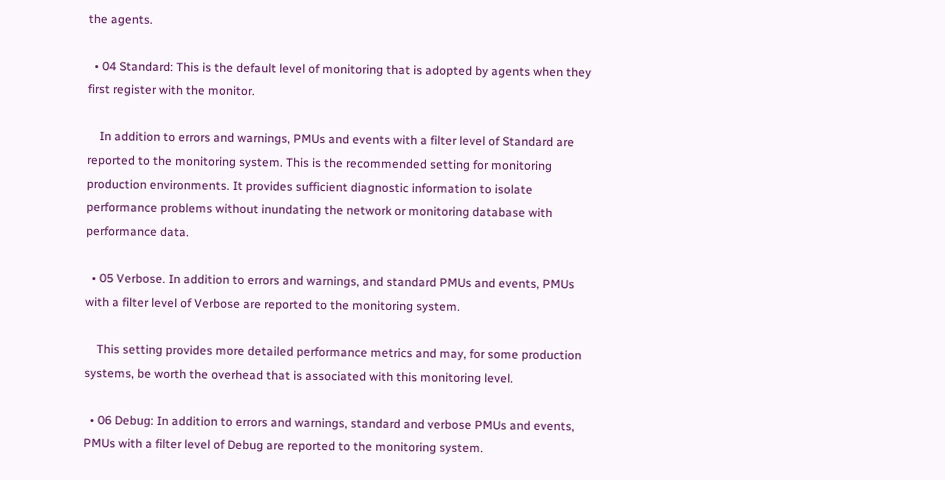the agents.

  • 04 Standard: This is the default level of monitoring that is adopted by agents when they first register with the monitor.

    In addition to errors and warnings, PMUs and events with a filter level of Standard are reported to the monitoring system. This is the recommended setting for monitoring production environments. It provides sufficient diagnostic information to isolate performance problems without inundating the network or monitoring database with performance data.

  • 05 Verbose. In addition to errors and warnings, and standard PMUs and events, PMUs with a filter level of Verbose are reported to the monitoring system.

    This setting provides more detailed performance metrics and may, for some production systems, be worth the overhead that is associated with this monitoring level.

  • 06 Debug: In addition to errors and warnings, standard and verbose PMUs and events, PMUs with a filter level of Debug are reported to the monitoring system.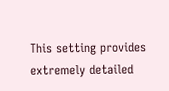This setting provides extremely detailed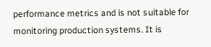performance metrics and is not suitable for monitoring production systems. It is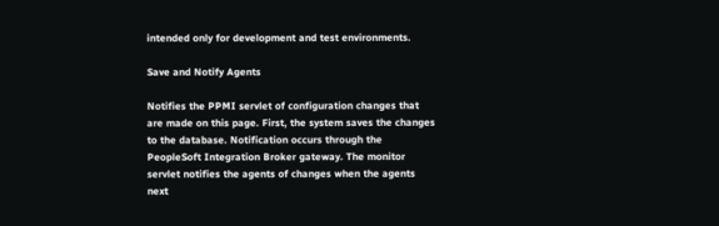intended only for development and test environments.

Save and Notify Agents

Notifies the PPMI servlet of configuration changes that are made on this page. First, the system saves the changes to the database. Notification occurs through the PeopleSoft Integration Broker gateway. The monitor servlet notifies the agents of changes when the agents next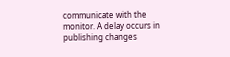communicate with the monitor. A delay occurs in publishing changes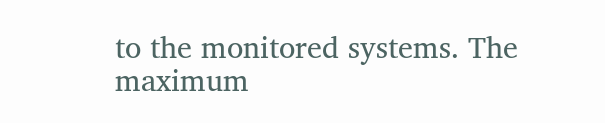to the monitored systems. The maximum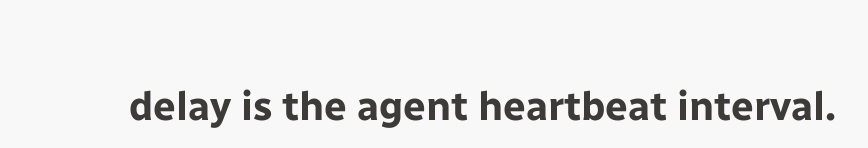delay is the agent heartbeat interval.